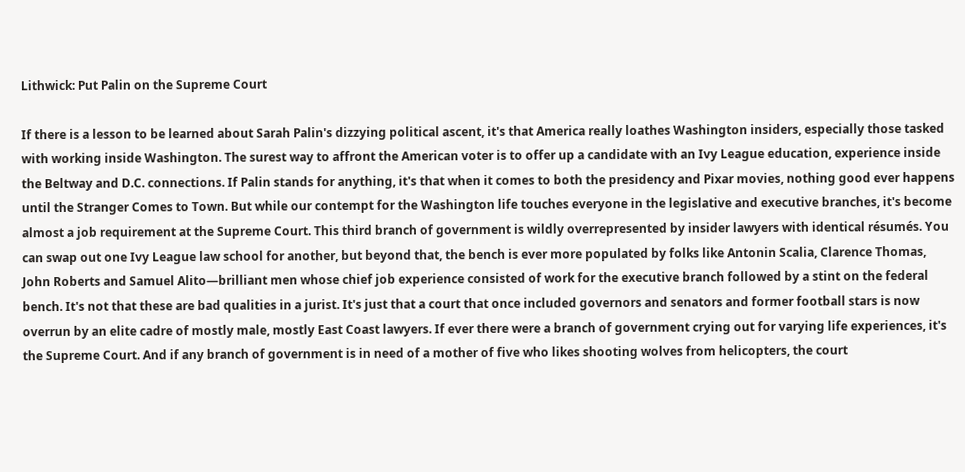Lithwick: Put Palin on the Supreme Court

If there is a lesson to be learned about Sarah Palin's dizzying political ascent, it's that America really loathes Washington insiders, especially those tasked with working inside Washington. The surest way to affront the American voter is to offer up a candidate with an Ivy League education, experience inside the Beltway and D.C. connections. If Palin stands for anything, it's that when it comes to both the presidency and Pixar movies, nothing good ever happens until the Stranger Comes to Town. But while our contempt for the Washington life touches everyone in the legislative and executive branches, it's become almost a job requirement at the Supreme Court. This third branch of government is wildly overrepresented by insider lawyers with identical résumés. You can swap out one Ivy League law school for another, but beyond that, the bench is ever more populated by folks like Antonin Scalia, Clarence Thomas, John Roberts and Samuel Alito—brilliant men whose chief job experience consisted of work for the executive branch followed by a stint on the federal bench. It's not that these are bad qualities in a jurist. It's just that a court that once included governors and senators and former football stars is now overrun by an elite cadre of mostly male, mostly East Coast lawyers. If ever there were a branch of government crying out for varying life experiences, it's the Supreme Court. And if any branch of government is in need of a mother of five who likes shooting wolves from helicopters, the court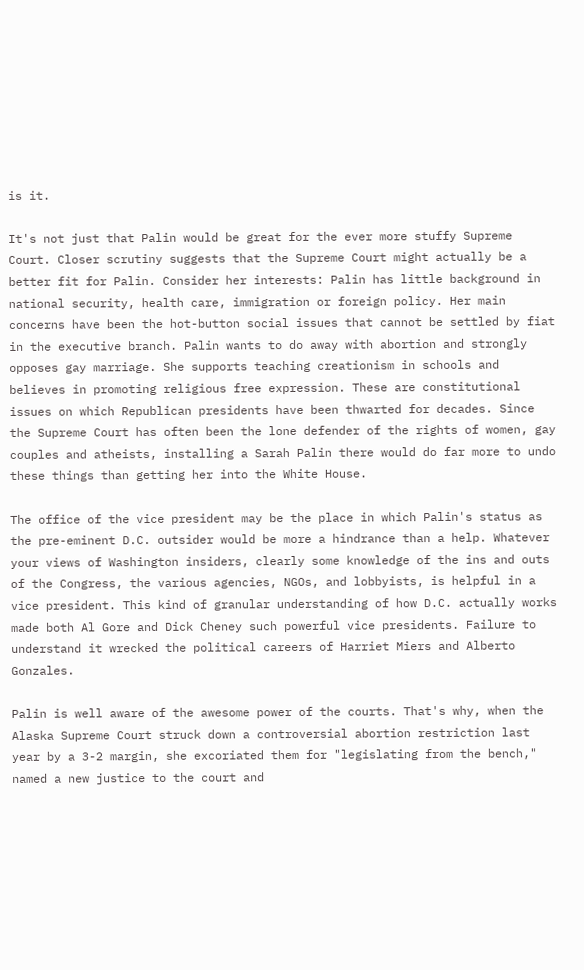is it.

It's not just that Palin would be great for the ever more stuffy Supreme Court. Closer scrutiny suggests that the Supreme Court might actually be a better fit for Palin. Consider her interests: Palin has little background in national security, health care, immigration or foreign policy. Her main concerns have been the hot-button social issues that cannot be settled by fiat in the executive branch. Palin wants to do away with abortion and strongly opposes gay marriage. She supports teaching creationism in schools and believes in promoting religious free expression. These are constitutional issues on which Republican presidents have been thwarted for decades. Since the Supreme Court has often been the lone defender of the rights of women, gay couples and atheists, installing a Sarah Palin there would do far more to undo these things than getting her into the White House.

The office of the vice president may be the place in which Palin's status as the pre-eminent D.C. outsider would be more a hindrance than a help. Whatever your views of Washington insiders, clearly some knowledge of the ins and outs of the Congress, the various agencies, NGOs, and lobbyists, is helpful in a vice president. This kind of granular understanding of how D.C. actually works made both Al Gore and Dick Cheney such powerful vice presidents. Failure to understand it wrecked the political careers of Harriet Miers and Alberto Gonzales.

Palin is well aware of the awesome power of the courts. That's why, when the Alaska Supreme Court struck down a controversial abortion restriction last year by a 3-2 margin, she excoriated them for "legislating from the bench," named a new justice to the court and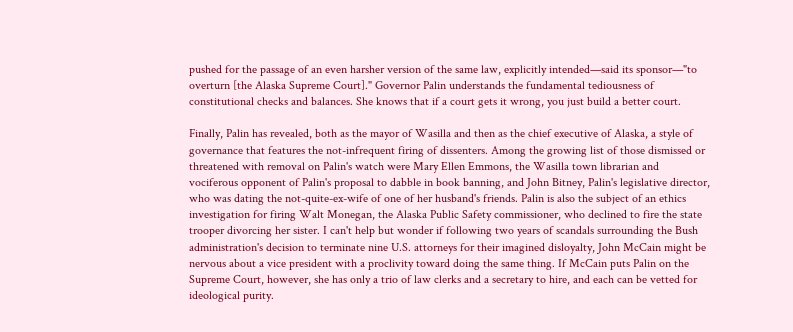pushed for the passage of an even harsher version of the same law, explicitly intended—said its sponsor—"to overturn [the Alaska Supreme Court]." Governor Palin understands the fundamental tediousness of constitutional checks and balances. She knows that if a court gets it wrong, you just build a better court.

Finally, Palin has revealed, both as the mayor of Wasilla and then as the chief executive of Alaska, a style of governance that features the not-infrequent firing of dissenters. Among the growing list of those dismissed or threatened with removal on Palin's watch were Mary Ellen Emmons, the Wasilla town librarian and vociferous opponent of Palin's proposal to dabble in book banning, and John Bitney, Palin's legislative director, who was dating the not-quite-ex-wife of one of her husband's friends. Palin is also the subject of an ethics investigation for firing Walt Monegan, the Alaska Public Safety commissioner, who declined to fire the state trooper divorcing her sister. I can't help but wonder if following two years of scandals surrounding the Bush administration's decision to terminate nine U.S. attorneys for their imagined disloyalty, John McCain might be nervous about a vice president with a proclivity toward doing the same thing. If McCain puts Palin on the Supreme Court, however, she has only a trio of law clerks and a secretary to hire, and each can be vetted for ideological purity.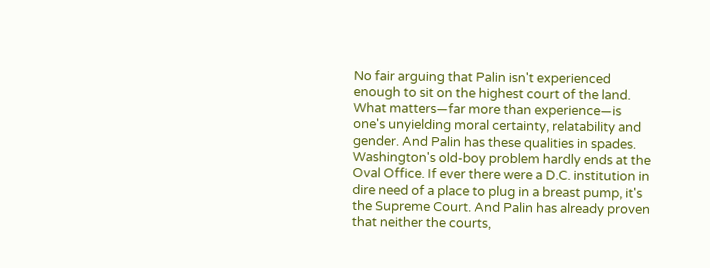No fair arguing that Palin isn't experienced enough to sit on the highest court of the land. What matters—far more than experience—is one's unyielding moral certainty, relatability and gender. And Palin has these qualities in spades. Washington's old-boy problem hardly ends at the Oval Office. If ever there were a D.C. institution in dire need of a place to plug in a breast pump, it's the Supreme Court. And Palin has already proven that neither the courts,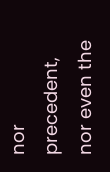nor precedent, nor even the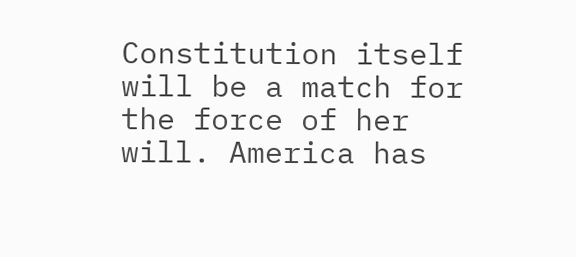Constitution itself will be a match for the force of her will. America has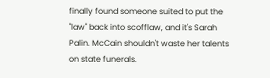finally found someone suited to put the "law" back into scofflaw, and it's Sarah Palin. McCain shouldn't waste her talents on state funerals.